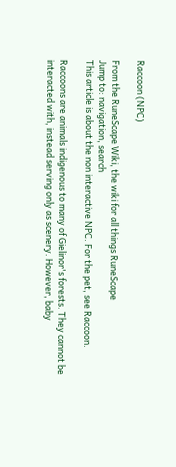Raccoon (NPC)

From the RuneScape Wiki, the wiki for all things RuneScape
Jump to: navigation, search
This article is about the non interactive NPC. For the pet, see Raccoon.

Raccoons are animals indigenous to many of Gielinor's forests. They cannot be interacted with, instead serving only as scenery. However, baby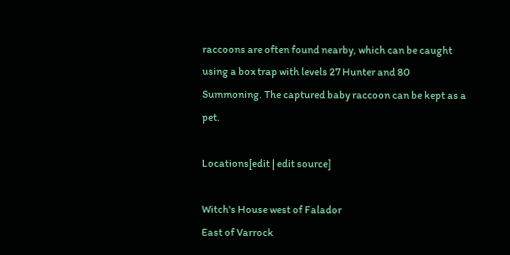raccoons are often found nearby, which can be caught using a box trap with levels 27 Hunter and 80 Summoning. The captured baby raccoon can be kept as a pet.

Locations[edit | edit source]

Witch's House west of Falador
East of Varrock